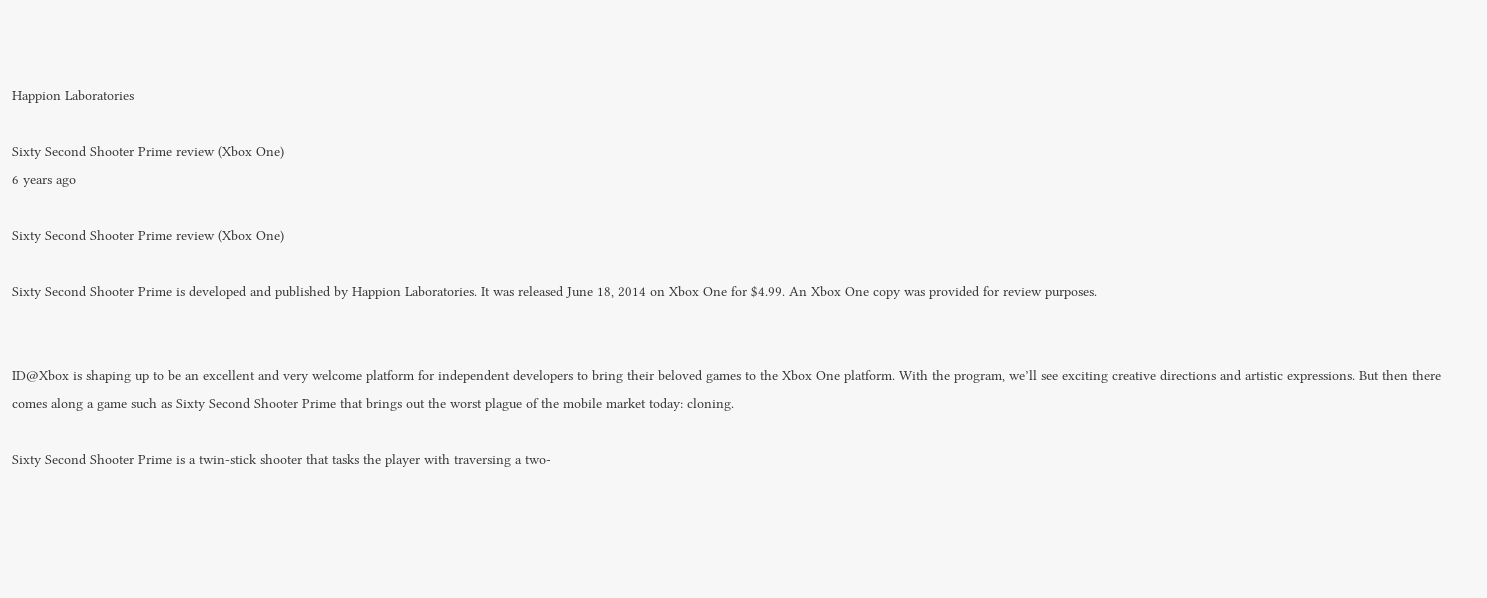Happion Laboratories

Sixty Second Shooter Prime review (Xbox One)
6 years ago

Sixty Second Shooter Prime review (Xbox One)

Sixty Second Shooter Prime is developed and published by Happion Laboratories. It was released June 18, 2014 on Xbox One for $4.99. An Xbox One copy was provided for review purposes.


ID@Xbox is shaping up to be an excellent and very welcome platform for independent developers to bring their beloved games to the Xbox One platform. With the program, we’ll see exciting creative directions and artistic expressions. But then there comes along a game such as Sixty Second Shooter Prime that brings out the worst plague of the mobile market today: cloning.

Sixty Second Shooter Prime is a twin-stick shooter that tasks the player with traversing a two-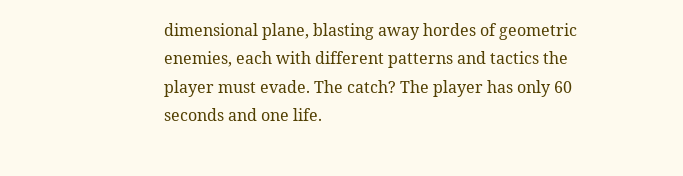dimensional plane, blasting away hordes of geometric enemies, each with different patterns and tactics the player must evade. The catch? The player has only 60 seconds and one life.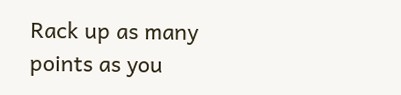Rack up as many points as you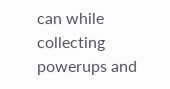can while collecting powerups and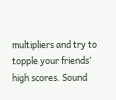multipliers and try to topple your friends’ high scores. Sound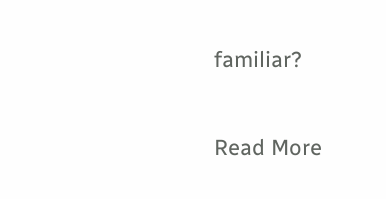familiar?

Read More